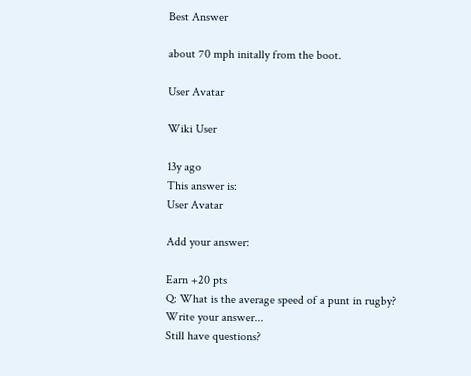Best Answer

about 70 mph initally from the boot.

User Avatar

Wiki User

13y ago
This answer is:
User Avatar

Add your answer:

Earn +20 pts
Q: What is the average speed of a punt in rugby?
Write your answer...
Still have questions?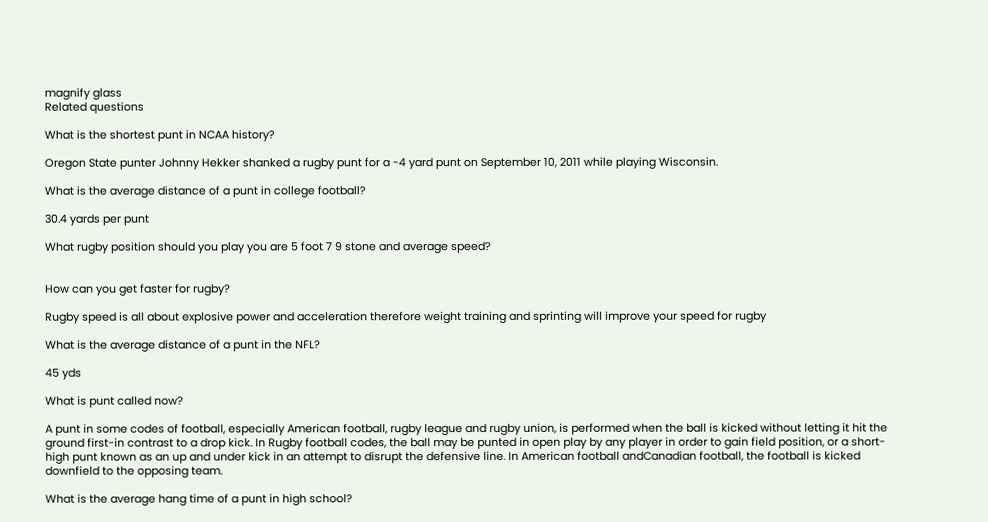magnify glass
Related questions

What is the shortest punt in NCAA history?

Oregon State punter Johnny Hekker shanked a rugby punt for a -4 yard punt on September 10, 2011 while playing Wisconsin.

What is the average distance of a punt in college football?

30.4 yards per punt

What rugby position should you play you are 5 foot 7 9 stone and average speed?


How can you get faster for rugby?

Rugby speed is all about explosive power and acceleration therefore weight training and sprinting will improve your speed for rugby

What is the average distance of a punt in the NFL?

45 yds

What is punt called now?

A punt in some codes of football, especially American football, rugby league and rugby union, is performed when the ball is kicked without letting it hit the ground first-in contrast to a drop kick. In Rugby football codes, the ball may be punted in open play by any player in order to gain field position, or a short-high punt known as an up and under kick in an attempt to disrupt the defensive line. In American football andCanadian football, the football is kicked downfield to the opposing team.

What is the average hang time of a punt in high school?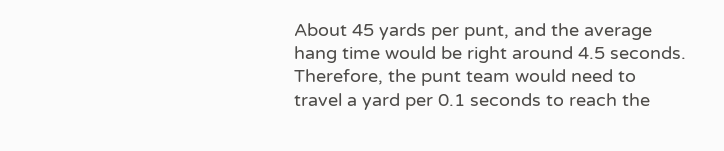About 45 yards per punt, and the average hang time would be right around 4.5 seconds. Therefore, the punt team would need to travel a yard per 0.1 seconds to reach the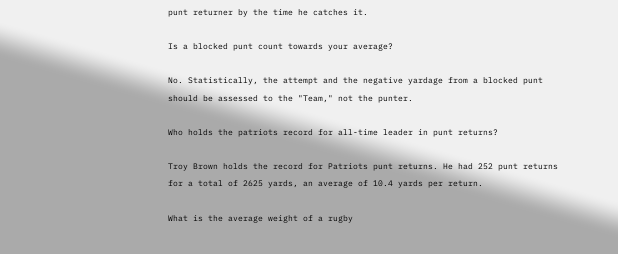punt returner by the time he catches it.

Is a blocked punt count towards your average?

No. Statistically, the attempt and the negative yardage from a blocked punt should be assessed to the "Team," not the punter.

Who holds the patriots record for all-time leader in punt returns?

Troy Brown holds the record for Patriots punt returns. He had 252 punt returns for a total of 2625 yards, an average of 10.4 yards per return.

What is the average weight of a rugby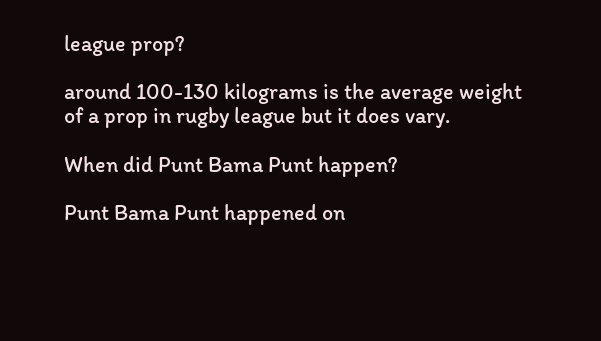league prop?

around 100-130 kilograms is the average weight of a prop in rugby league but it does vary.

When did Punt Bama Punt happen?

Punt Bama Punt happened on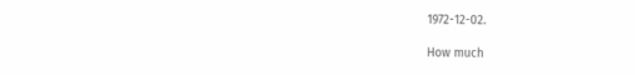1972-12-02.

How much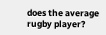does the average rugby player?